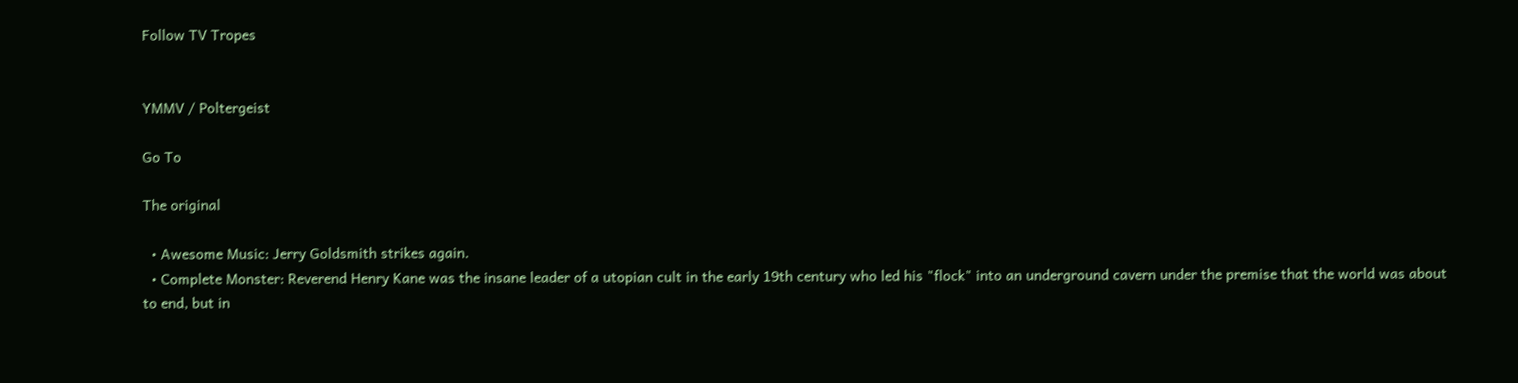Follow TV Tropes


YMMV / Poltergeist

Go To

The original

  • Awesome Music: Jerry Goldsmith strikes again.
  • Complete Monster: Reverend Henry Kane was the insane leader of a utopian cult in the early 19th century who led his "flock" into an underground cavern under the premise that the world was about to end, but in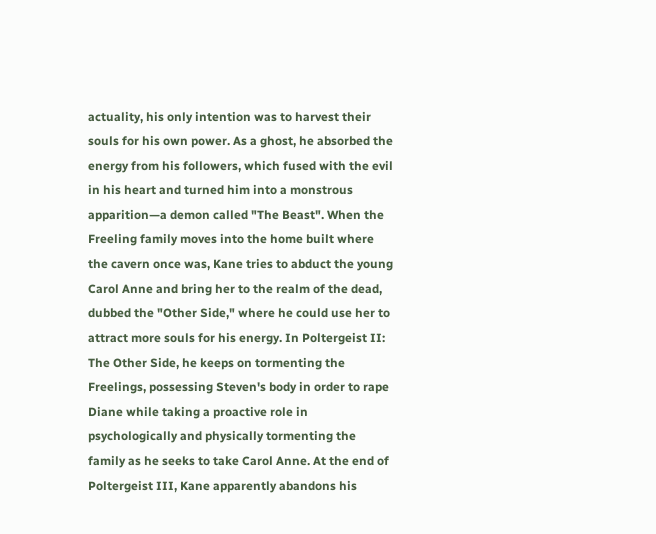actuality, his only intention was to harvest their souls for his own power. As a ghost, he absorbed the energy from his followers, which fused with the evil in his heart and turned him into a monstrous apparition—a demon called "The Beast". When the Freeling family moves into the home built where the cavern once was, Kane tries to abduct the young Carol Anne and bring her to the realm of the dead, dubbed the "Other Side," where he could use her to attract more souls for his energy. In Poltergeist II: The Other Side, he keeps on tormenting the Freelings, possessing Steven's body in order to rape Diane while taking a proactive role in psychologically and physically tormenting the family as he seeks to take Carol Anne. At the end of Poltergeist III, Kane apparently abandons his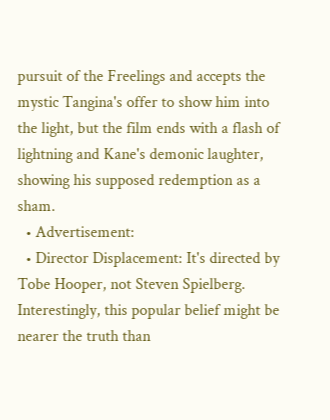pursuit of the Freelings and accepts the mystic Tangina's offer to show him into the light, but the film ends with a flash of lightning and Kane's demonic laughter, showing his supposed redemption as a sham.
  • Advertisement:
  • Director Displacement: It's directed by Tobe Hooper, not Steven Spielberg. Interestingly, this popular belief might be nearer the truth than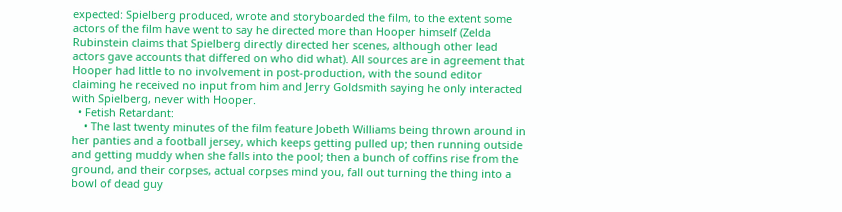expected: Spielberg produced, wrote and storyboarded the film, to the extent some actors of the film have went to say he directed more than Hooper himself (Zelda Rubinstein claims that Spielberg directly directed her scenes, although other lead actors gave accounts that differed on who did what). All sources are in agreement that Hooper had little to no involvement in post-production, with the sound editor claiming he received no input from him and Jerry Goldsmith saying he only interacted with Spielberg, never with Hooper.
  • Fetish Retardant:
    • The last twenty minutes of the film feature Jobeth Williams being thrown around in her panties and a football jersey, which keeps getting pulled up; then running outside and getting muddy when she falls into the pool; then a bunch of coffins rise from the ground, and their corpses, actual corpses mind you, fall out turning the thing into a bowl of dead guy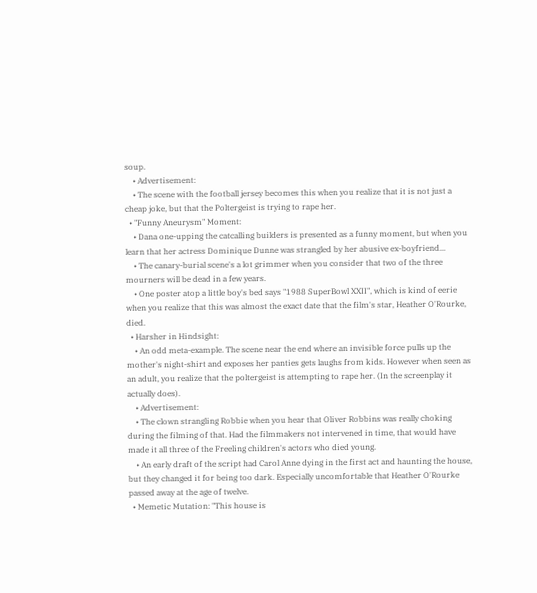soup.
    • Advertisement:
    • The scene with the football jersey becomes this when you realize that it is not just a cheap joke, but that the Poltergeist is trying to rape her.
  • "Funny Aneurysm" Moment:
    • Dana one-upping the catcalling builders is presented as a funny moment, but when you learn that her actress Dominique Dunne was strangled by her abusive ex-boyfriend...
    • The canary-burial scene's a lot grimmer when you consider that two of the three mourners will be dead in a few years.
    • One poster atop a little boy's bed says "1988 SuperBowl XXII", which is kind of eerie when you realize that this was almost the exact date that the film's star, Heather O'Rourke, died.
  • Harsher in Hindsight:
    • An odd meta-example. The scene near the end where an invisible force pulls up the mother's night-shirt and exposes her panties gets laughs from kids. However when seen as an adult, you realize that the poltergeist is attempting to rape her. (In the screenplay it actually does).
    • Advertisement:
    • The clown strangling Robbie when you hear that Oliver Robbins was really choking during the filming of that. Had the filmmakers not intervened in time, that would have made it all three of the Freeling children's actors who died young.
    • An early draft of the script had Carol Anne dying in the first act and haunting the house, but they changed it for being too dark. Especially uncomfortable that Heather O'Rourke passed away at the age of twelve.
  • Memetic Mutation: "This house is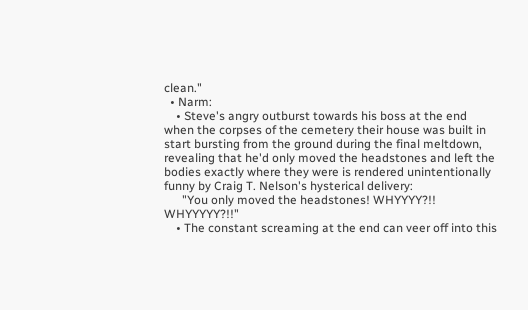clean."
  • Narm:
    • Steve's angry outburst towards his boss at the end when the corpses of the cemetery their house was built in start bursting from the ground during the final meltdown, revealing that he'd only moved the headstones and left the bodies exactly where they were is rendered unintentionally funny by Craig T. Nelson's hysterical delivery:
      "You only moved the headstones! WHYYYY?!! WHYYYYY?!!"
    • The constant screaming at the end can veer off into this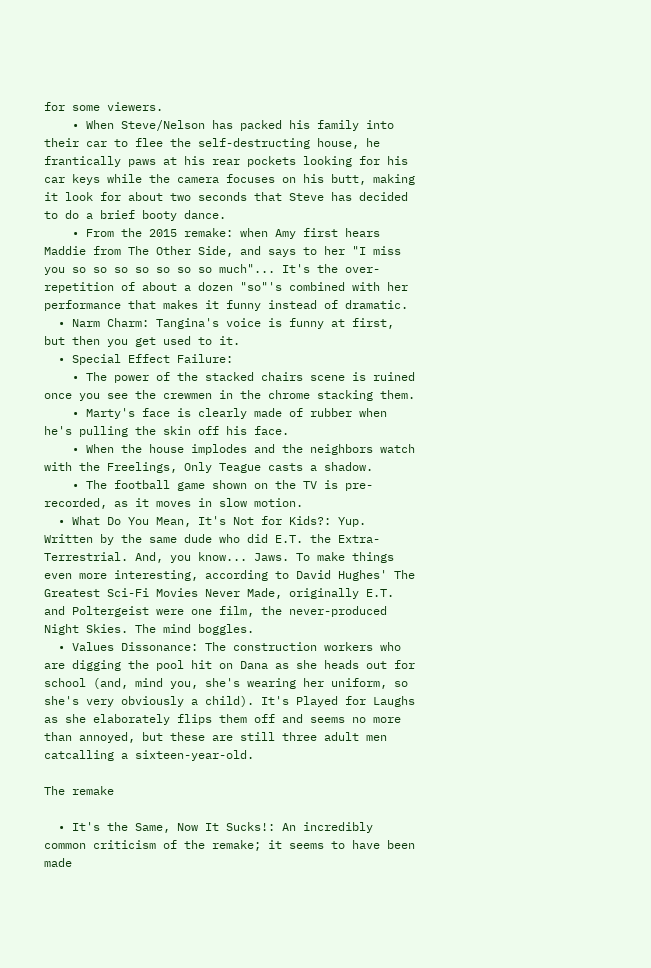for some viewers.
    • When Steve/Nelson has packed his family into their car to flee the self-destructing house, he frantically paws at his rear pockets looking for his car keys while the camera focuses on his butt, making it look for about two seconds that Steve has decided to do a brief booty dance.
    • From the 2015 remake: when Amy first hears Maddie from The Other Side, and says to her "I miss you so so so so so so so much"... It's the over-repetition of about a dozen "so"'s combined with her performance that makes it funny instead of dramatic.
  • Narm Charm: Tangina's voice is funny at first, but then you get used to it.
  • Special Effect Failure:
    • The power of the stacked chairs scene is ruined once you see the crewmen in the chrome stacking them.
    • Marty's face is clearly made of rubber when he's pulling the skin off his face.
    • When the house implodes and the neighbors watch with the Freelings, Only Teague casts a shadow.
    • The football game shown on the TV is pre-recorded, as it moves in slow motion.
  • What Do You Mean, It's Not for Kids?: Yup. Written by the same dude who did E.T. the Extra-Terrestrial. And, you know... Jaws. To make things even more interesting, according to David Hughes' The Greatest Sci-Fi Movies Never Made, originally E.T. and Poltergeist were one film, the never-produced Night Skies. The mind boggles.
  • Values Dissonance: The construction workers who are digging the pool hit on Dana as she heads out for school (and, mind you, she's wearing her uniform, so she's very obviously a child). It's Played for Laughs as she elaborately flips them off and seems no more than annoyed, but these are still three adult men catcalling a sixteen-year-old.

The remake

  • It's the Same, Now It Sucks!: An incredibly common criticism of the remake; it seems to have been made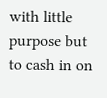with little purpose but to cash in on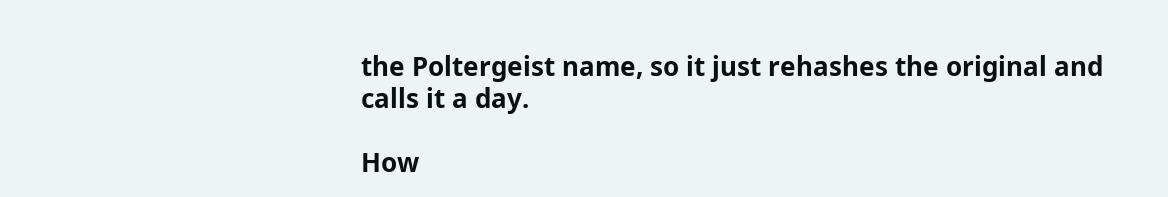the Poltergeist name, so it just rehashes the original and calls it a day.

How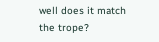well does it match the trope?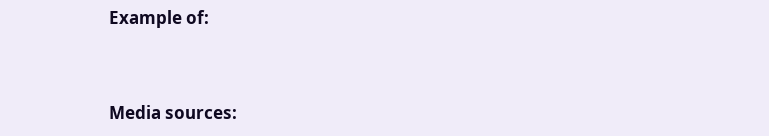Example of:


Media sources: